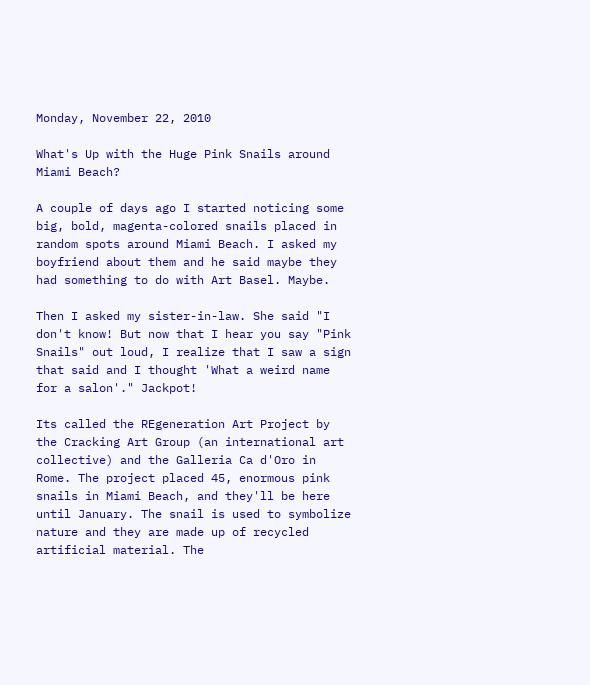Monday, November 22, 2010

What's Up with the Huge Pink Snails around Miami Beach?

A couple of days ago I started noticing some big, bold, magenta-colored snails placed in random spots around Miami Beach. I asked my boyfriend about them and he said maybe they had something to do with Art Basel. Maybe.

Then I asked my sister-in-law. She said "I don't know! But now that I hear you say "Pink Snails" out loud, I realize that I saw a sign that said and I thought 'What a weird name for a salon'." Jackpot!

Its called the REgeneration Art Project by the Cracking Art Group (an international art collective) and the Galleria Ca d'Oro in Rome. The project placed 45, enormous pink snails in Miami Beach, and they'll be here until January. The snail is used to symbolize nature and they are made up of recycled artificial material. The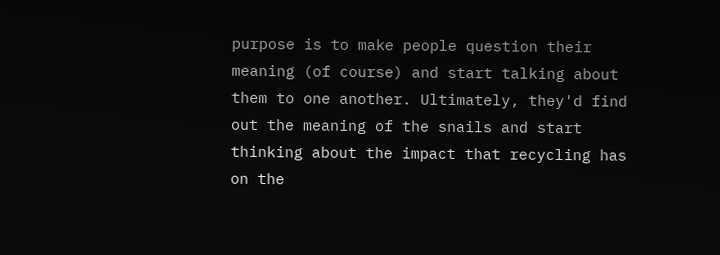purpose is to make people question their meaning (of course) and start talking about them to one another. Ultimately, they'd find out the meaning of the snails and start thinking about the impact that recycling has on the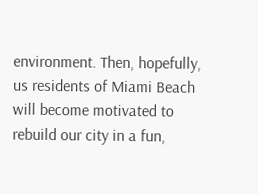environment. Then, hopefully, us residents of Miami Beach will become motivated to rebuild our city in a fun,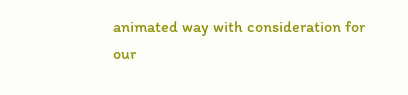animated way with consideration for our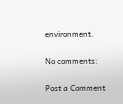environment.

No comments:

Post a Comment